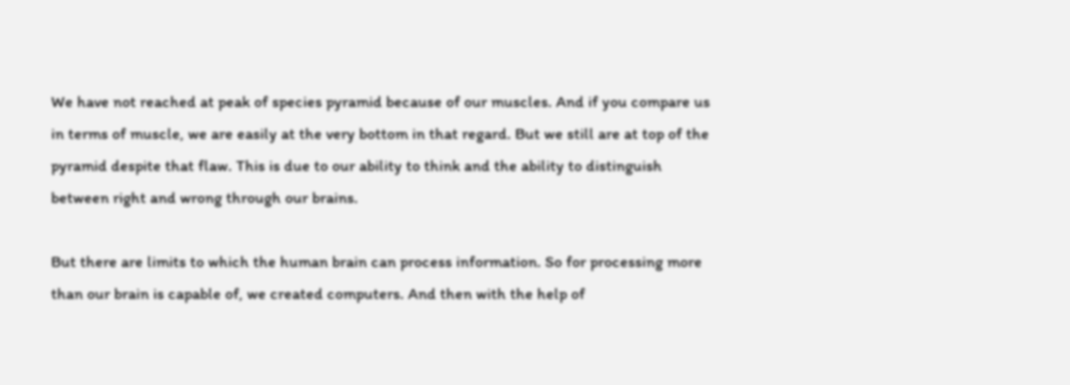We have not reached at peak of species pyramid because of our muscles. And if you compare us in terms of muscle, we are easily at the very bottom in that regard. But we still are at top of the pyramid despite that flaw. This is due to our ability to think and the ability to distinguish between right and wrong through our brains.

But there are limits to which the human brain can process information. So for processing more than our brain is capable of, we created computers. And then with the help of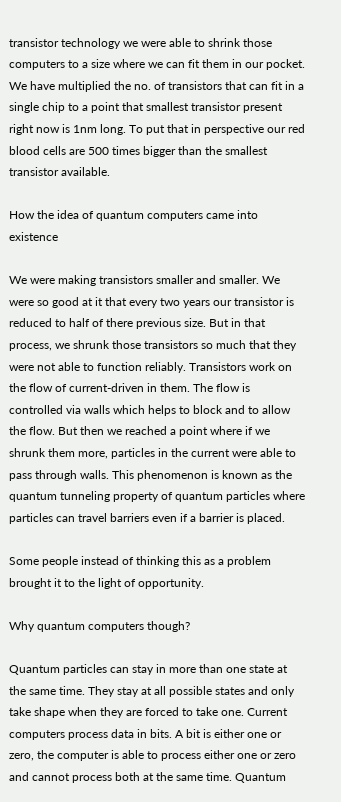transistor technology we were able to shrink those computers to a size where we can fit them in our pocket. We have multiplied the no. of transistors that can fit in a single chip to a point that smallest transistor present right now is 1nm long. To put that in perspective our red blood cells are 500 times bigger than the smallest transistor available.

How the idea of quantum computers came into existence

We were making transistors smaller and smaller. We were so good at it that every two years our transistor is reduced to half of there previous size. But in that process, we shrunk those transistors so much that they were not able to function reliably. Transistors work on the flow of current-driven in them. The flow is controlled via walls which helps to block and to allow the flow. But then we reached a point where if we shrunk them more, particles in the current were able to pass through walls. This phenomenon is known as the quantum tunneling property of quantum particles where particles can travel barriers even if a barrier is placed.

Some people instead of thinking this as a problem brought it to the light of opportunity.

Why quantum computers though?

Quantum particles can stay in more than one state at the same time. They stay at all possible states and only take shape when they are forced to take one. Current computers process data in bits. A bit is either one or zero, the computer is able to process either one or zero and cannot process both at the same time. Quantum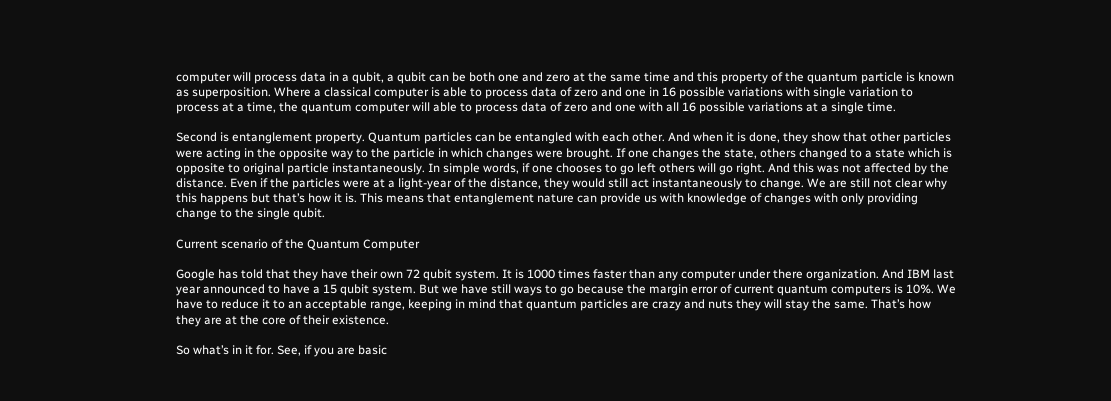computer will process data in a qubit, a qubit can be both one and zero at the same time and this property of the quantum particle is known as superposition. Where a classical computer is able to process data of zero and one in 16 possible variations with single variation to process at a time, the quantum computer will able to process data of zero and one with all 16 possible variations at a single time.

Second is entanglement property. Quantum particles can be entangled with each other. And when it is done, they show that other particles were acting in the opposite way to the particle in which changes were brought. If one changes the state, others changed to a state which is opposite to original particle instantaneously. In simple words, if one chooses to go left others will go right. And this was not affected by the distance. Even if the particles were at a light-year of the distance, they would still act instantaneously to change. We are still not clear why this happens but that’s how it is. This means that entanglement nature can provide us with knowledge of changes with only providing change to the single qubit.

Current scenario of the Quantum Computer

Google has told that they have their own 72 qubit system. It is 1000 times faster than any computer under there organization. And IBM last year announced to have a 15 qubit system. But we have still ways to go because the margin error of current quantum computers is 10%. We have to reduce it to an acceptable range, keeping in mind that quantum particles are crazy and nuts they will stay the same. That’s how they are at the core of their existence.

So what’s in it for. See, if you are basic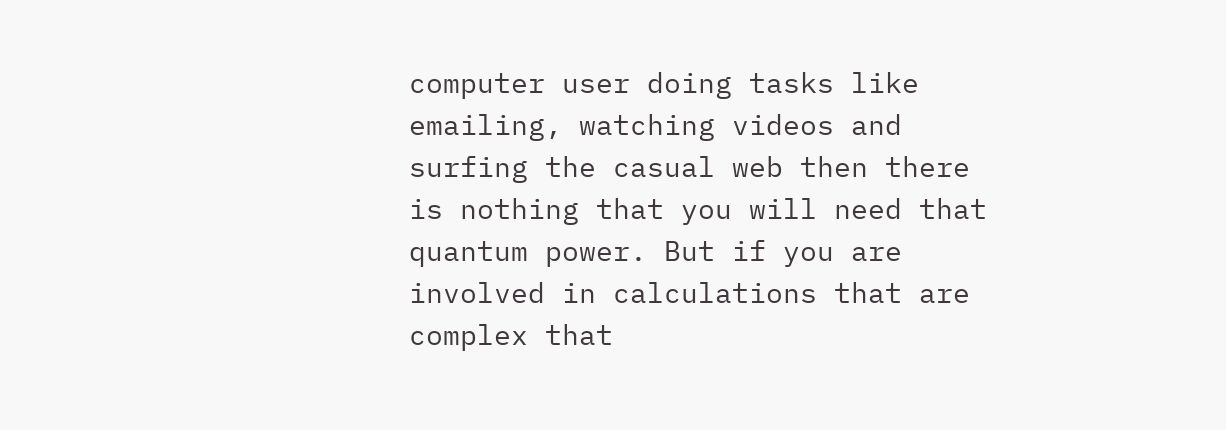computer user doing tasks like emailing, watching videos and surfing the casual web then there is nothing that you will need that quantum power. But if you are involved in calculations that are complex that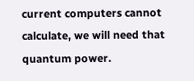current computers cannot calculate, we will need that quantum power.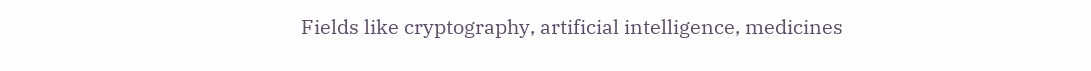Fields like cryptography, artificial intelligence, medicines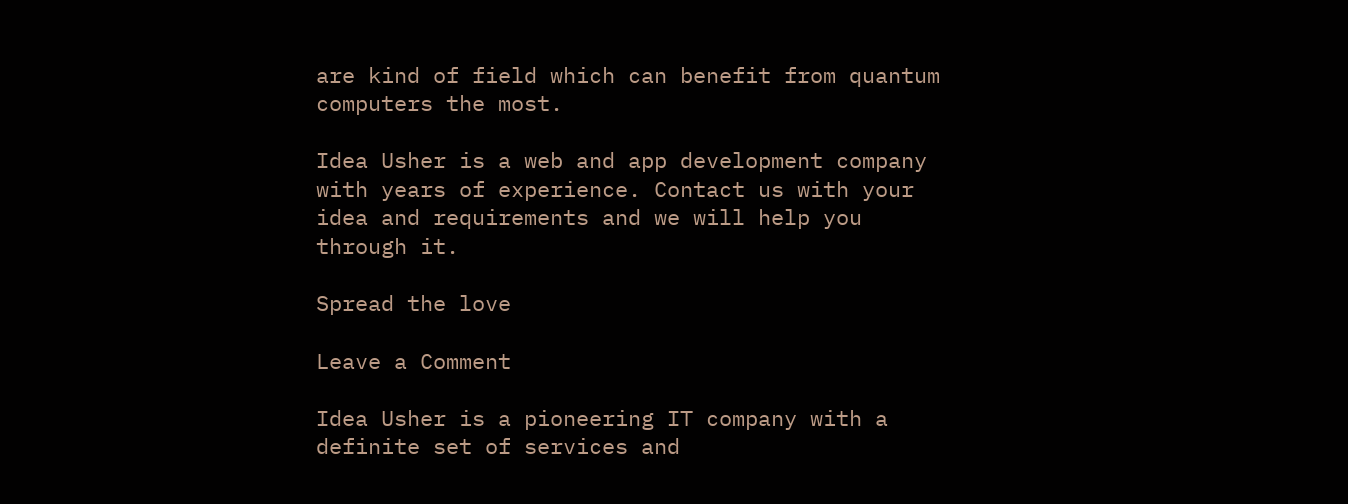are kind of field which can benefit from quantum computers the most.

Idea Usher is a web and app development company with years of experience. Contact us with your idea and requirements and we will help you through it.

Spread the love

Leave a Comment

Idea Usher is a pioneering IT company with a definite set of services and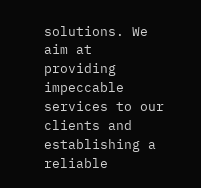solutions. We aim at providing impeccable services to our clients and establishing a reliable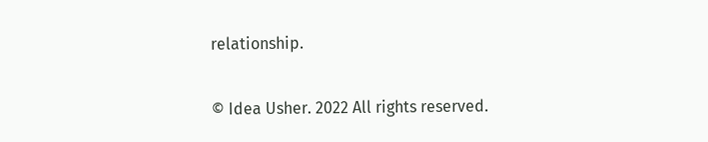relationship.

© Idea Usher. 2022 All rights reserved.